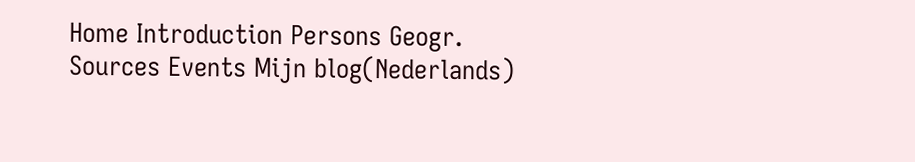Home Introduction Persons Geogr. Sources Events Mijn blog(Nederlands)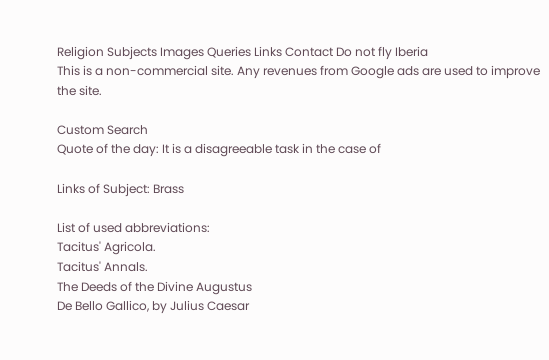Religion Subjects Images Queries Links Contact Do not fly Iberia
This is a non-commercial site. Any revenues from Google ads are used to improve the site.

Custom Search
Quote of the day: It is a disagreeable task in the case of

Links of Subject: Brass

List of used abbreviations:
Tacitus' Agricola.
Tacitus' Annals.
The Deeds of the Divine Augustus
De Bello Gallico, by Julius Caesar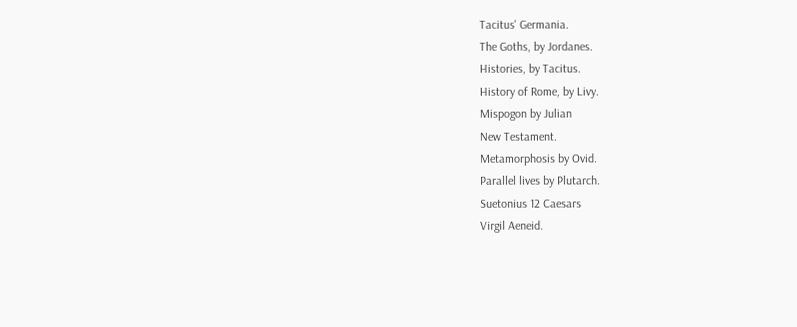Tacitus' Germania.
The Goths, by Jordanes.
Histories, by Tacitus.
History of Rome, by Livy.
Mispogon by Julian
New Testament.
Metamorphosis by Ovid.
Parallel lives by Plutarch.
Suetonius 12 Caesars
Virgil Aeneid.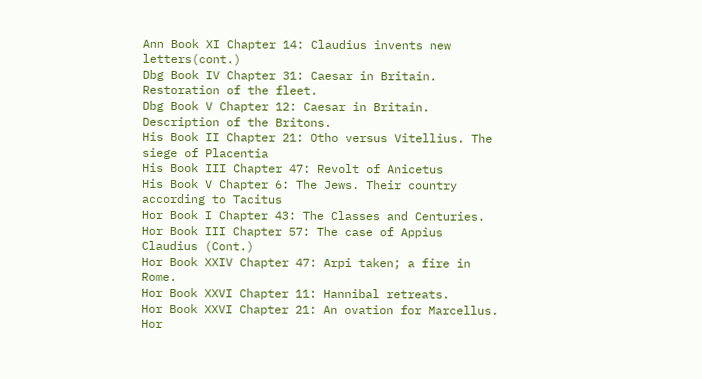Ann Book XI Chapter 14: Claudius invents new letters(cont.)
Dbg Book IV Chapter 31: Caesar in Britain. Restoration of the fleet.
Dbg Book V Chapter 12: Caesar in Britain. Description of the Britons.
His Book II Chapter 21: Otho versus Vitellius. The siege of Placentia
His Book III Chapter 47: Revolt of Anicetus
His Book V Chapter 6: The Jews. Their country according to Tacitus
Hor Book I Chapter 43: The Classes and Centuries.
Hor Book III Chapter 57: The case of Appius Claudius (Cont.)
Hor Book XXIV Chapter 47: Arpi taken; a fire in Rome.
Hor Book XXVI Chapter 11: Hannibal retreats.
Hor Book XXVI Chapter 21: An ovation for Marcellus.
Hor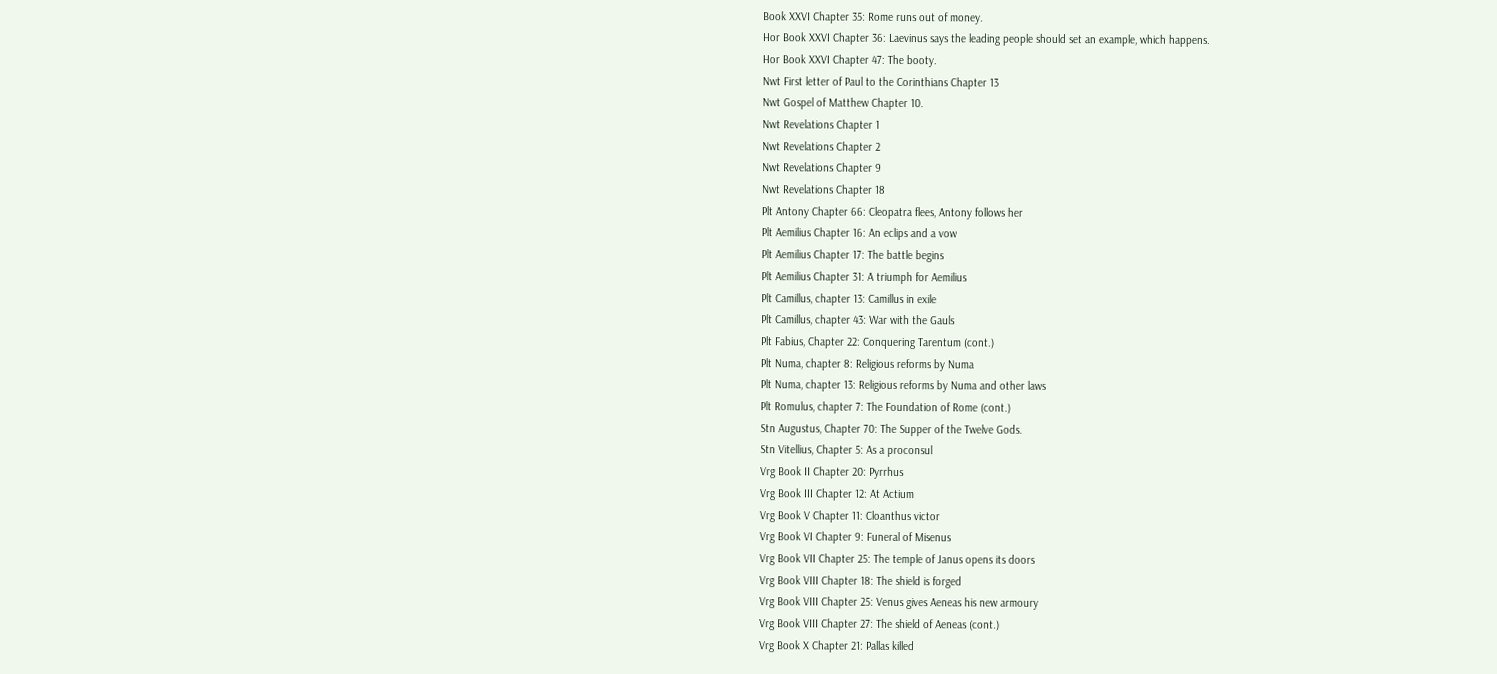Book XXVI Chapter 35: Rome runs out of money.
Hor Book XXVI Chapter 36: Laevinus says the leading people should set an example, which happens.
Hor Book XXVI Chapter 47: The booty.
Nwt First letter of Paul to the Corinthians Chapter 13
Nwt Gospel of Matthew Chapter 10.
Nwt Revelations Chapter 1
Nwt Revelations Chapter 2
Nwt Revelations Chapter 9
Nwt Revelations Chapter 18
Plt Antony Chapter 66: Cleopatra flees, Antony follows her
Plt Aemilius Chapter 16: An eclips and a vow
Plt Aemilius Chapter 17: The battle begins
Plt Aemilius Chapter 31: A triumph for Aemilius
Plt Camillus, chapter 13: Camillus in exile
Plt Camillus, chapter 43: War with the Gauls
Plt Fabius, Chapter 22: Conquering Tarentum (cont.)
Plt Numa, chapter 8: Religious reforms by Numa
Plt Numa, chapter 13: Religious reforms by Numa and other laws
Plt Romulus, chapter 7: The Foundation of Rome (cont.)
Stn Augustus, Chapter 70: The Supper of the Twelve Gods.
Stn Vitellius, Chapter 5: As a proconsul
Vrg Book II Chapter 20: Pyrrhus
Vrg Book III Chapter 12: At Actium
Vrg Book V Chapter 11: Cloanthus victor
Vrg Book VI Chapter 9: Funeral of Misenus
Vrg Book VII Chapter 25: The temple of Janus opens its doors
Vrg Book VIII Chapter 18: The shield is forged
Vrg Book VIII Chapter 25: Venus gives Aeneas his new armoury
Vrg Book VIII Chapter 27: The shield of Aeneas (cont.)
Vrg Book X Chapter 21: Pallas killed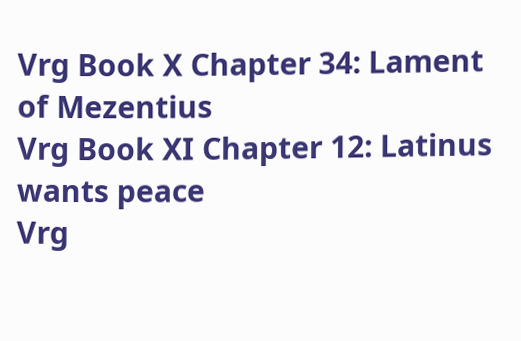Vrg Book X Chapter 34: Lament of Mezentius
Vrg Book XI Chapter 12: Latinus wants peace
Vrg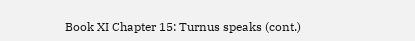Book XI Chapter 15: Turnus speaks (cont.)